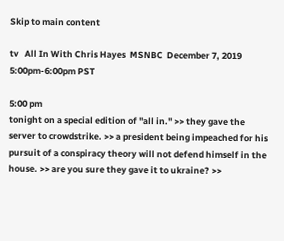Skip to main content

tv   All In With Chris Hayes  MSNBC  December 7, 2019 5:00pm-6:00pm PST

5:00 pm
tonight on a special edition of "all in." >> they gave the server to crowdstrike. >> a president being impeached for his pursuit of a conspiracy theory will not defend himself in the house. >> are you sure they gave it to ukraine? >>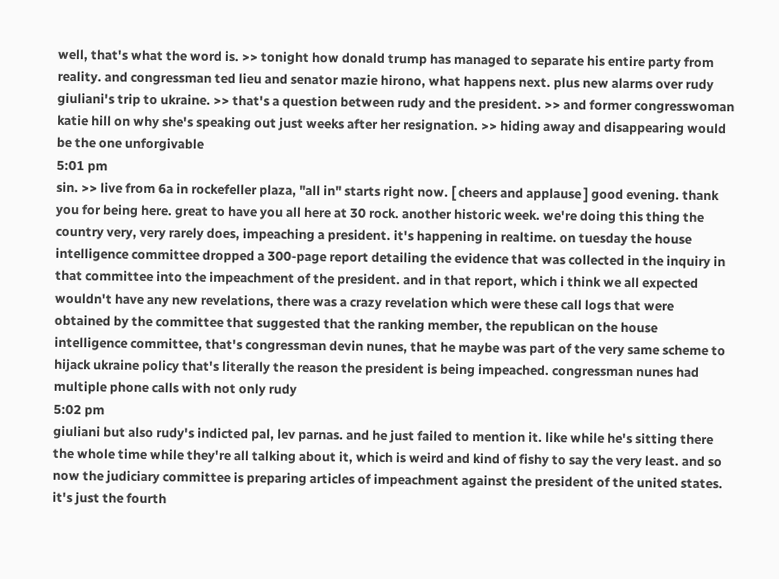well, that's what the word is. >> tonight how donald trump has managed to separate his entire party from reality. and congressman ted lieu and senator mazie hirono, what happens next. plus new alarms over rudy giuliani's trip to ukraine. >> that's a question between rudy and the president. >> and former congresswoman katie hill on why she's speaking out just weeks after her resignation. >> hiding away and disappearing would be the one unforgivable
5:01 pm
sin. >> live from 6a in rockefeller plaza, "all in" starts right now. [ cheers and applause ] good evening. thank you for being here. great to have you all here at 30 rock. another historic week. we're doing this thing the country very, very rarely does, impeaching a president. it's happening in realtime. on tuesday the house intelligence committee dropped a 300-page report detailing the evidence that was collected in the inquiry in that committee into the impeachment of the president. and in that report, which i think we all expected wouldn't have any new revelations, there was a crazy revelation which were these call logs that were obtained by the committee that suggested that the ranking member, the republican on the house intelligence committee, that's congressman devin nunes, that he maybe was part of the very same scheme to hijack ukraine policy that's literally the reason the president is being impeached. congressman nunes had multiple phone calls with not only rudy
5:02 pm
giuliani but also rudy's indicted pal, lev parnas. and he just failed to mention it. like while he's sitting there the whole time while they're all talking about it, which is weird and kind of fishy to say the very least. and so now the judiciary committee is preparing articles of impeachment against the president of the united states. it's just the fourth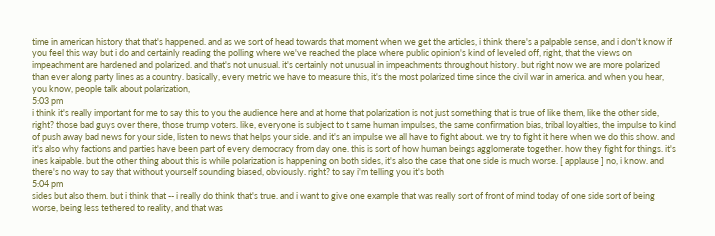time in american history that that's happened. and as we sort of head towards that moment when we get the articles, i think there's a palpable sense, and i don't know if you feel this way but i do and certainly reading the polling where we've reached the place where public opinion's kind of leveled off, right, that the views on impeachment are hardened and polarized. and that's not unusual. it's certainly not unusual in impeachments throughout history. but right now we are more polarized than ever along party lines as a country. basically, every metric we have to measure this, it's the most polarized time since the civil war in america. and when you hear, you know, people talk about polarization,
5:03 pm
i think it's really important for me to say this to you the audience here and at home that polarization is not just something that is true of like them, like the other side, right? those bad guys over there, those trump voters. like, everyone is subject to t same human impulses, the same confirmation bias, tribal loyalties, the impulse to kind of push away bad news for your side, listen to news that helps your side. and it's an impulse we all have to fight about. we try to fight it here when we do this show. and it's also why factions and parties have been part of every democracy from day one. this is sort of how human beings agglomerate together. how they fight for things. it's ines kaipable. but the other thing about this is while polarization is happening on both sides, it's also the case that one side is much worse. [ applause ] no, i know. and there's no way to say that without yourself sounding biased, obviously. right? to say i'm telling you it's both
5:04 pm
sides but also them. but i think that -- i really do think that's true. and i want to give one example that was really sort of front of mind today of one side sort of being worse, being less tethered to reality, and that was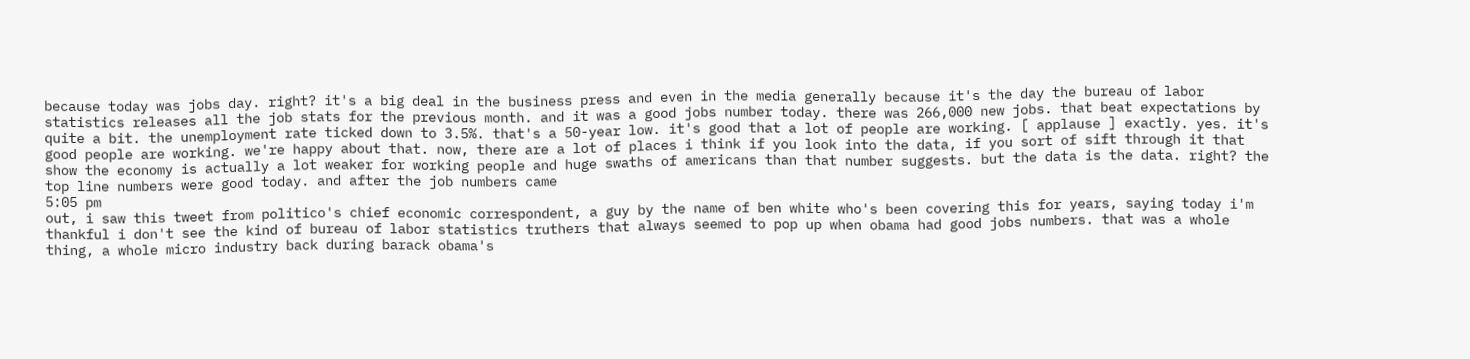because today was jobs day. right? it's a big deal in the business press and even in the media generally because it's the day the bureau of labor statistics releases all the job stats for the previous month. and it was a good jobs number today. there was 266,000 new jobs. that beat expectations by quite a bit. the unemployment rate ticked down to 3.5%. that's a 50-year low. it's good that a lot of people are working. [ applause ] exactly. yes. it's good people are working. we're happy about that. now, there are a lot of places i think if you look into the data, if you sort of sift through it that show the economy is actually a lot weaker for working people and huge swaths of americans than that number suggests. but the data is the data. right? the top line numbers were good today. and after the job numbers came
5:05 pm
out, i saw this tweet from politico's chief economic correspondent, a guy by the name of ben white who's been covering this for years, saying today i'm thankful i don't see the kind of bureau of labor statistics truthers that always seemed to pop up when obama had good jobs numbers. that was a whole thing, a whole micro industry back during barack obama's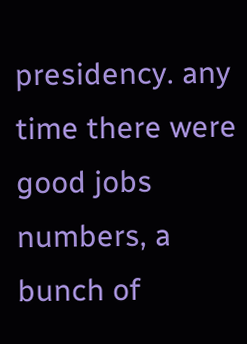presidency. any time there were good jobs numbers, a bunch of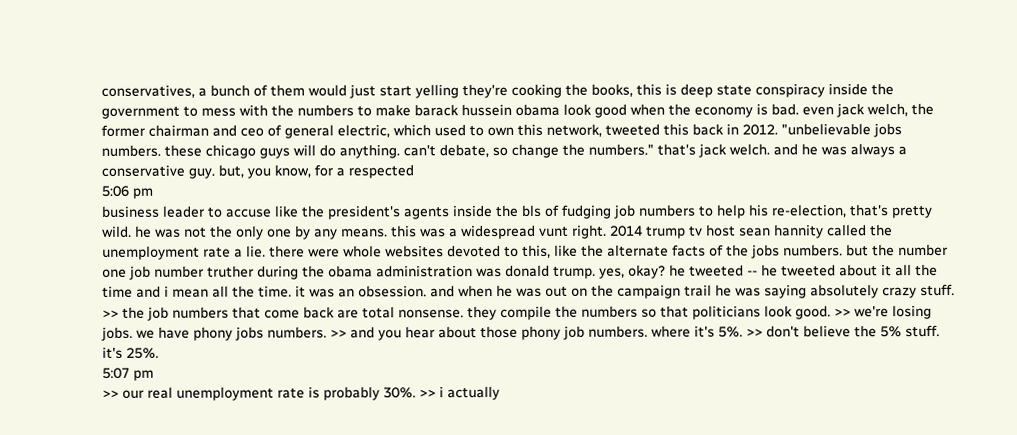conservatives, a bunch of them would just start yelling they're cooking the books, this is deep state conspiracy inside the government to mess with the numbers to make barack hussein obama look good when the economy is bad. even jack welch, the former chairman and ceo of general electric, which used to own this network, tweeted this back in 2012. "unbelievable jobs numbers. these chicago guys will do anything. can't debate, so change the numbers." that's jack welch. and he was always a conservative guy. but, you know, for a respected
5:06 pm
business leader to accuse like the president's agents inside the bls of fudging job numbers to help his re-election, that's pretty wild. he was not the only one by any means. this was a widespread vunt right. 2014 trump tv host sean hannity called the unemployment rate a lie. there were whole websites devoted to this, like the alternate facts of the jobs numbers. but the number one job number truther during the obama administration was donald trump. yes, okay? he tweeted -- he tweeted about it all the time and i mean all the time. it was an obsession. and when he was out on the campaign trail he was saying absolutely crazy stuff. >> the job numbers that come back are total nonsense. they compile the numbers so that politicians look good. >> we're losing jobs. we have phony jobs numbers. >> and you hear about those phony job numbers. where it's 5%. >> don't believe the 5% stuff. it's 25%.
5:07 pm
>> our real unemployment rate is probably 30%. >> i actually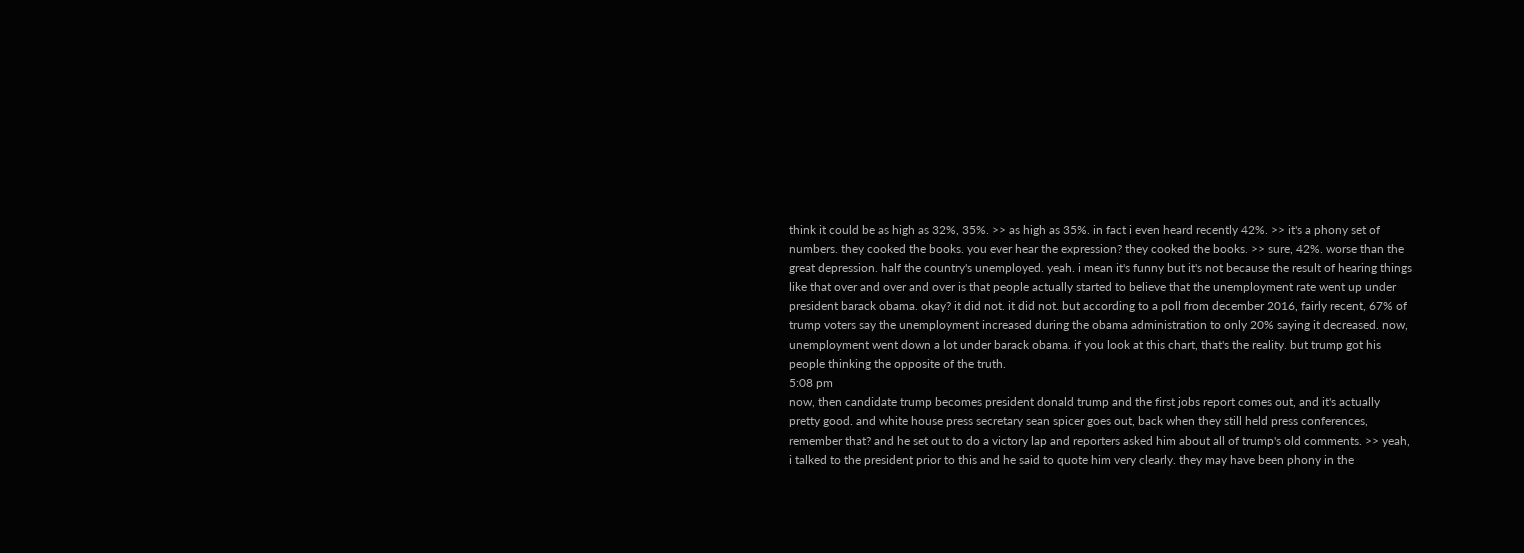think it could be as high as 32%, 35%. >> as high as 35%. in fact i even heard recently 42%. >> it's a phony set of numbers. they cooked the books. you ever hear the expression? they cooked the books. >> sure, 42%. worse than the great depression. half the country's unemployed. yeah. i mean it's funny but it's not because the result of hearing things like that over and over and over is that people actually started to believe that the unemployment rate went up under president barack obama. okay? it did not. it did not. but according to a poll from december 2016, fairly recent, 67% of trump voters say the unemployment increased during the obama administration to only 20% saying it decreased. now, unemployment went down a lot under barack obama. if you look at this chart, that's the reality. but trump got his people thinking the opposite of the truth.
5:08 pm
now, then candidate trump becomes president donald trump and the first jobs report comes out, and it's actually pretty good. and white house press secretary sean spicer goes out, back when they still held press conferences, remember that? and he set out to do a victory lap and reporters asked him about all of trump's old comments. >> yeah, i talked to the president prior to this and he said to quote him very clearly. they may have been phony in the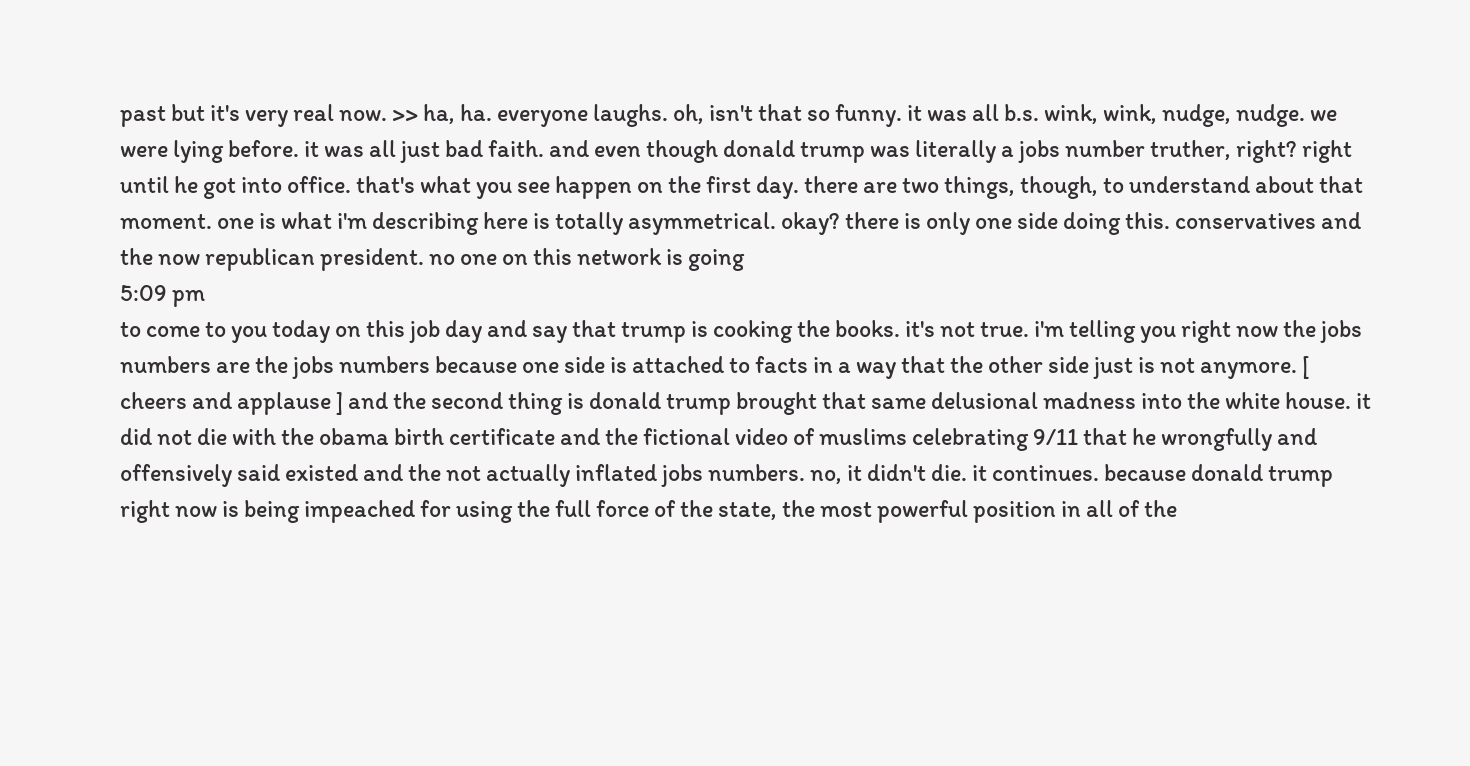past but it's very real now. >> ha, ha. everyone laughs. oh, isn't that so funny. it was all b.s. wink, wink, nudge, nudge. we were lying before. it was all just bad faith. and even though donald trump was literally a jobs number truther, right? right until he got into office. that's what you see happen on the first day. there are two things, though, to understand about that moment. one is what i'm describing here is totally asymmetrical. okay? there is only one side doing this. conservatives and the now republican president. no one on this network is going
5:09 pm
to come to you today on this job day and say that trump is cooking the books. it's not true. i'm telling you right now the jobs numbers are the jobs numbers because one side is attached to facts in a way that the other side just is not anymore. [ cheers and applause ] and the second thing is donald trump brought that same delusional madness into the white house. it did not die with the obama birth certificate and the fictional video of muslims celebrating 9/11 that he wrongfully and offensively said existed and the not actually inflated jobs numbers. no, it didn't die. it continues. because donald trump right now is being impeached for using the full force of the state, the most powerful position in all of the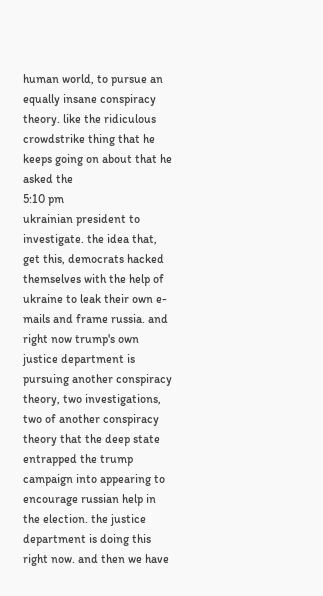human world, to pursue an equally insane conspiracy theory. like the ridiculous crowdstrike thing that he keeps going on about that he asked the
5:10 pm
ukrainian president to investigate. the idea that, get this, democrats hacked themselves with the help of ukraine to leak their own e-mails and frame russia. and right now trump's own justice department is pursuing another conspiracy theory, two investigations, two of another conspiracy theory that the deep state entrapped the trump campaign into appearing to encourage russian help in the election. the justice department is doing this right now. and then we have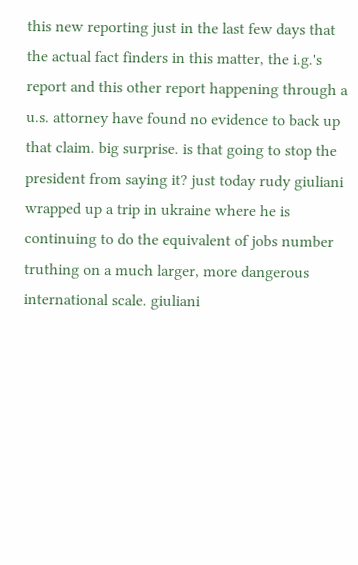this new reporting just in the last few days that the actual fact finders in this matter, the i.g.'s report and this other report happening through a u.s. attorney have found no evidence to back up that claim. big surprise. is that going to stop the president from saying it? just today rudy giuliani wrapped up a trip in ukraine where he is continuing to do the equivalent of jobs number truthing on a much larger, more dangerous international scale. giuliani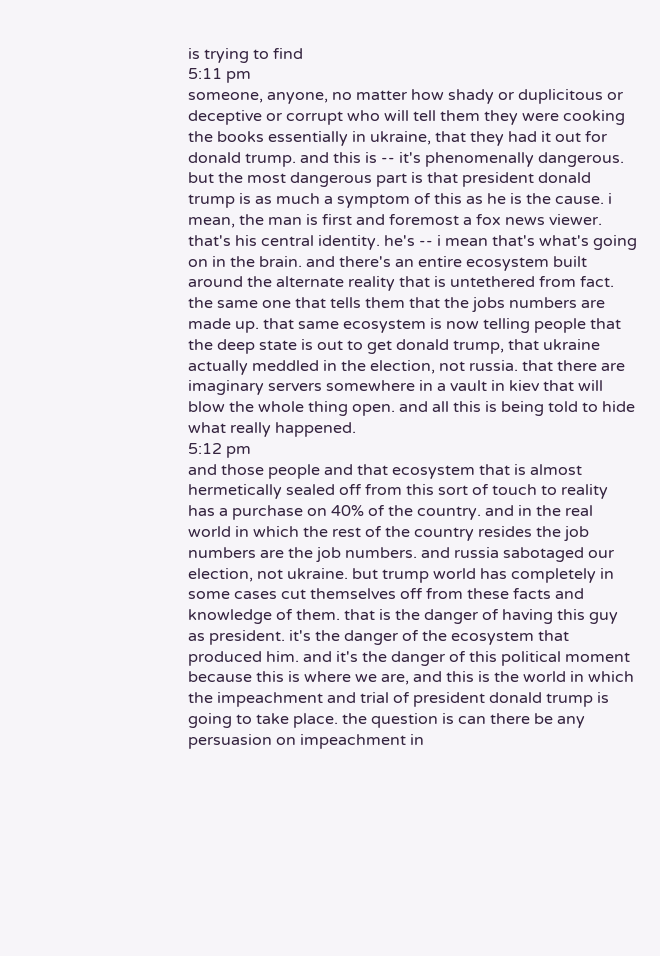is trying to find
5:11 pm
someone, anyone, no matter how shady or duplicitous or deceptive or corrupt who will tell them they were cooking the books essentially in ukraine, that they had it out for donald trump. and this is -- it's phenomenally dangerous. but the most dangerous part is that president donald trump is as much a symptom of this as he is the cause. i mean, the man is first and foremost a fox news viewer. that's his central identity. he's -- i mean that's what's going on in the brain. and there's an entire ecosystem built around the alternate reality that is untethered from fact. the same one that tells them that the jobs numbers are made up. that same ecosystem is now telling people that the deep state is out to get donald trump, that ukraine actually meddled in the election, not russia. that there are imaginary servers somewhere in a vault in kiev that will blow the whole thing open. and all this is being told to hide what really happened.
5:12 pm
and those people and that ecosystem that is almost hermetically sealed off from this sort of touch to reality has a purchase on 40% of the country. and in the real world in which the rest of the country resides the job numbers are the job numbers. and russia sabotaged our election, not ukraine. but trump world has completely in some cases cut themselves off from these facts and knowledge of them. that is the danger of having this guy as president. it's the danger of the ecosystem that produced him. and it's the danger of this political moment because this is where we are, and this is the world in which the impeachment and trial of president donald trump is going to take place. the question is can there be any persuasion on impeachment in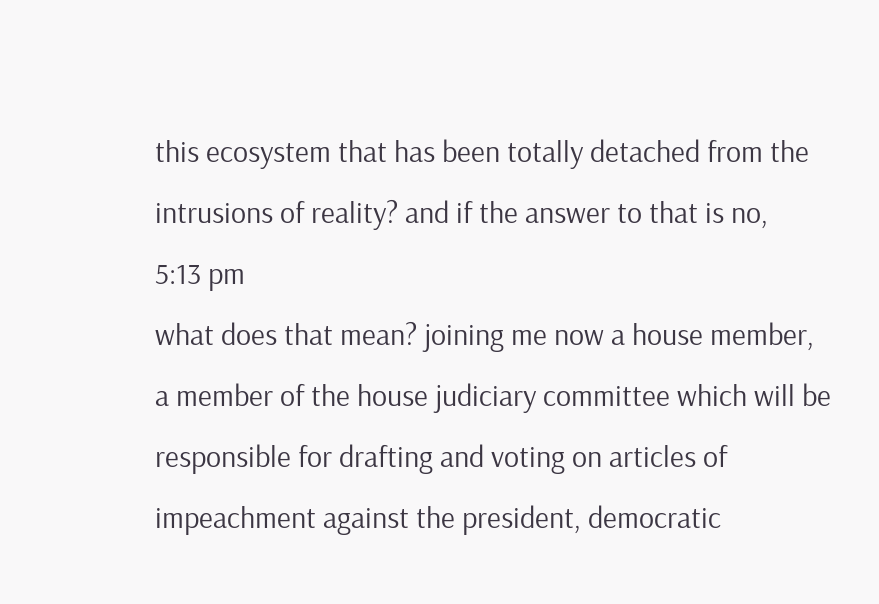this ecosystem that has been totally detached from the intrusions of reality? and if the answer to that is no,
5:13 pm
what does that mean? joining me now a house member, a member of the house judiciary committee which will be responsible for drafting and voting on articles of impeachment against the president, democratic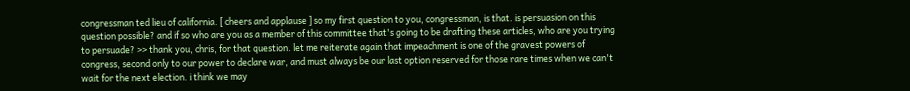congressman ted lieu of california. [ cheers and applause ] so my first question to you, congressman, is that. is persuasion on this question possible? and if so who are you as a member of this committee that's going to be drafting these articles, who are you trying to persuade? >> thank you, chris, for that question. let me reiterate again that impeachment is one of the gravest powers of congress, second only to our power to declare war, and must always be our last option reserved for those rare times when we can't wait for the next election. i think we may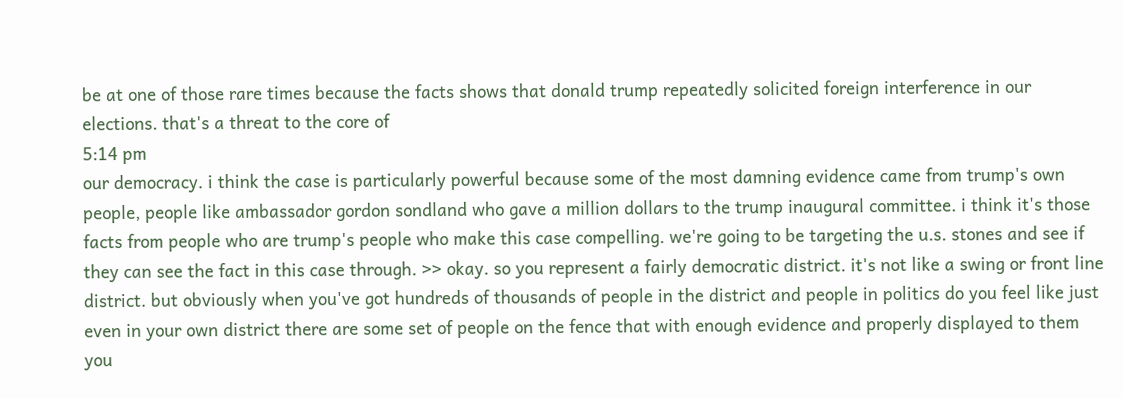be at one of those rare times because the facts shows that donald trump repeatedly solicited foreign interference in our elections. that's a threat to the core of
5:14 pm
our democracy. i think the case is particularly powerful because some of the most damning evidence came from trump's own people, people like ambassador gordon sondland who gave a million dollars to the trump inaugural committee. i think it's those facts from people who are trump's people who make this case compelling. we're going to be targeting the u.s. stones and see if they can see the fact in this case through. >> okay. so you represent a fairly democratic district. it's not like a swing or front line district. but obviously when you've got hundreds of thousands of people in the district and people in politics do you feel like just even in your own district there are some set of people on the fence that with enough evidence and properly displayed to them you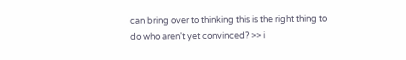can bring over to thinking this is the right thing to do who aren't yet convinced? >> i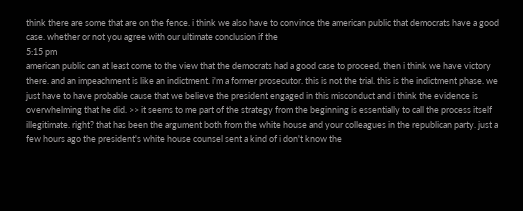think there are some that are on the fence. i think we also have to convince the american public that democrats have a good case. whether or not you agree with our ultimate conclusion if the
5:15 pm
american public can at least come to the view that the democrats had a good case to proceed, then i think we have victory there. and an impeachment is like an indictment. i'm a former prosecutor. this is not the trial. this is the indictment phase. we just have to have probable cause that we believe the president engaged in this misconduct and i think the evidence is overwhelming that he did. >> it seems to me part of the strategy from the beginning is essentially to call the process itself illegitimate. right? that has been the argument both from the white house and your colleagues in the republican party. just a few hours ago the president's white house counsel sent a kind of i don't know the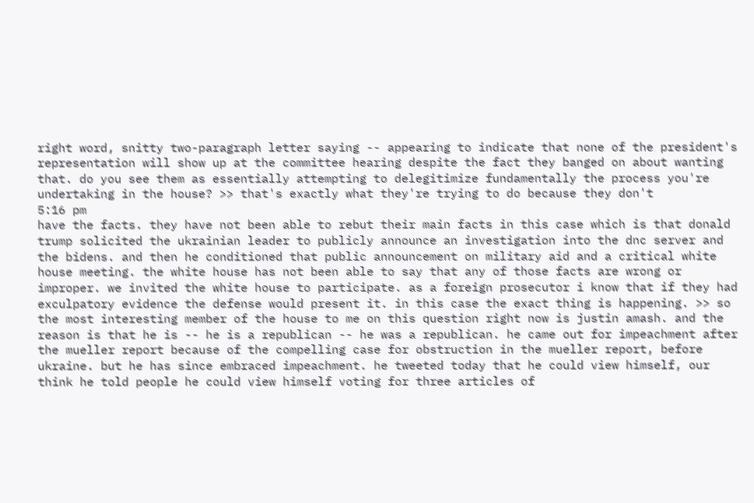right word, snitty two-paragraph letter saying -- appearing to indicate that none of the president's representation will show up at the committee hearing despite the fact they banged on about wanting that. do you see them as essentially attempting to delegitimize fundamentally the process you're undertaking in the house? >> that's exactly what they're trying to do because they don't
5:16 pm
have the facts. they have not been able to rebut their main facts in this case which is that donald trump solicited the ukrainian leader to publicly announce an investigation into the dnc server and the bidens. and then he conditioned that public announcement on military aid and a critical white house meeting. the white house has not been able to say that any of those facts are wrong or improper. we invited the white house to participate. as a foreign prosecutor i know that if they had exculpatory evidence the defense would present it. in this case the exact thing is happening. >> so the most interesting member of the house to me on this question right now is justin amash. and the reason is that he is -- he is a republican -- he was a republican. he came out for impeachment after the mueller report because of the compelling case for obstruction in the mueller report, before ukraine. but he has since embraced impeachment. he tweeted today that he could view himself, our think he told people he could view himself voting for three articles of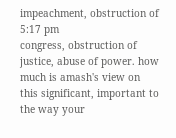impeachment, obstruction of
5:17 pm
congress, obstruction of justice, abuse of power. how much is amash's view on this significant, important to the way your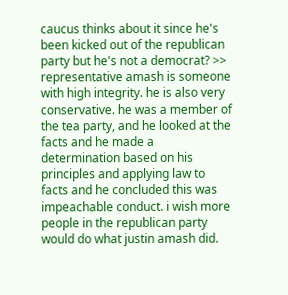caucus thinks about it since he's been kicked out of the republican party but he's not a democrat? >> representative amash is someone with high integrity. he is also very conservative. he was a member of the tea party, and he looked at the facts and he made a determination based on his principles and applying law to facts and he concluded this was impeachable conduct. i wish more people in the republican party would do what justin amash did.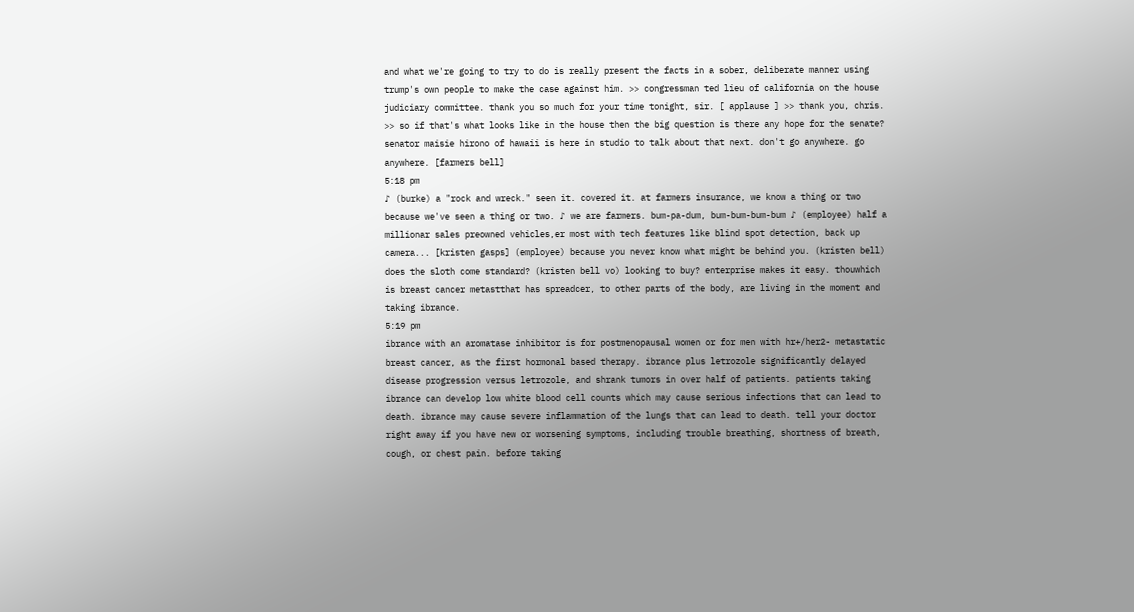and what we're going to try to do is really present the facts in a sober, deliberate manner using trump's own people to make the case against him. >> congressman ted lieu of california on the house judiciary committee. thank you so much for your time tonight, sir. [ applause ] >> thank you, chris. >> so if that's what looks like in the house then the big question is there any hope for the senate? senator maisie hirono of hawaii is here in studio to talk about that next. don't go anywhere. go anywhere. [farmers bell]
5:18 pm
♪ (burke) a "rock and wreck." seen it. covered it. at farmers insurance, we know a thing or two because we've seen a thing or two. ♪ we are farmers. bum-pa-dum, bum-bum-bum-bum ♪ (employee) half a millionar sales preowned vehicles,er most with tech features like blind spot detection, back up camera... [kristen gasps] (employee) because you never know what might be behind you. (kristen bell) does the sloth come standard? (kristen bell vo) looking to buy? enterprise makes it easy. thouwhich is breast cancer metastthat has spreadcer, to other parts of the body, are living in the moment and taking ibrance.
5:19 pm
ibrance with an aromatase inhibitor is for postmenopausal women or for men with hr+/her2- metastatic breast cancer, as the first hormonal based therapy. ibrance plus letrozole significantly delayed disease progression versus letrozole, and shrank tumors in over half of patients. patients taking ibrance can develop low white blood cell counts which may cause serious infections that can lead to death. ibrance may cause severe inflammation of the lungs that can lead to death. tell your doctor right away if you have new or worsening symptoms, including trouble breathing, shortness of breath, cough, or chest pain. before taking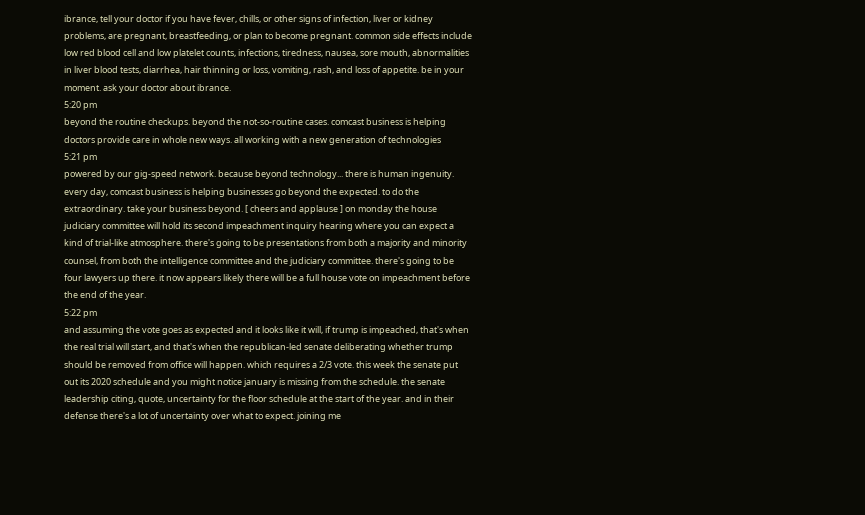ibrance, tell your doctor if you have fever, chills, or other signs of infection, liver or kidney problems, are pregnant, breastfeeding, or plan to become pregnant. common side effects include low red blood cell and low platelet counts, infections, tiredness, nausea, sore mouth, abnormalities in liver blood tests, diarrhea, hair thinning or loss, vomiting, rash, and loss of appetite. be in your moment. ask your doctor about ibrance.
5:20 pm
beyond the routine checkups. beyond the not-so-routine cases. comcast business is helping doctors provide care in whole new ways. all working with a new generation of technologies
5:21 pm
powered by our gig-speed network. because beyond technology... there is human ingenuity. every day, comcast business is helping businesses go beyond the expected. to do the extraordinary. take your business beyond. [ cheers and applause ] on monday the house judiciary committee will hold its second impeachment inquiry hearing where you can expect a kind of trial-like atmosphere. there's going to be presentations from both a majority and minority counsel, from both the intelligence committee and the judiciary committee. there's going to be four lawyers up there. it now appears likely there will be a full house vote on impeachment before the end of the year.
5:22 pm
and assuming the vote goes as expected and it looks like it will, if trump is impeached, that's when the real trial will start, and that's when the republican-led senate deliberating whether trump should be removed from office will happen. which requires a 2/3 vote. this week the senate put out its 2020 schedule and you might notice january is missing from the schedule. the senate leadership citing, quote, uncertainty for the floor schedule at the start of the year. and in their defense there's a lot of uncertainty over what to expect. joining me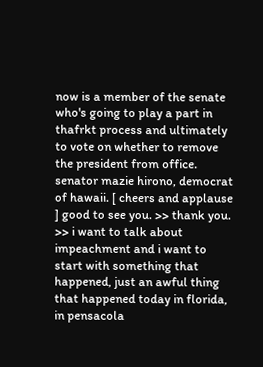now is a member of the senate who's going to play a part in thafrkt process and ultimately to vote on whether to remove the president from office. senator mazie hirono, democrat of hawaii. [ cheers and applause ] good to see you. >> thank you. >> i want to talk about impeachment and i want to start with something that happened, just an awful thing that happened today in florida, in pensacola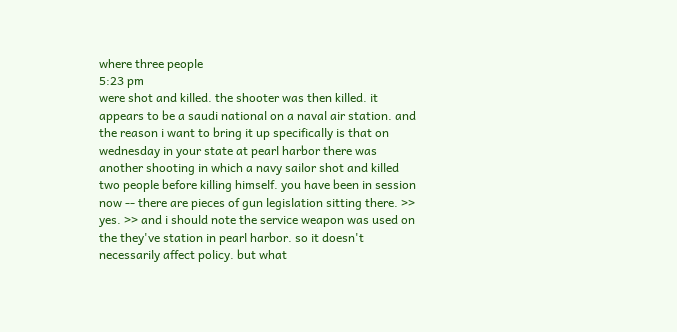where three people
5:23 pm
were shot and killed. the shooter was then killed. it appears to be a saudi national on a naval air station. and the reason i want to bring it up specifically is that on wednesday in your state at pearl harbor there was another shooting in which a navy sailor shot and killed two people before killing himself. you have been in session now -- there are pieces of gun legislation sitting there. >> yes. >> and i should note the service weapon was used on the they've station in pearl harbor. so it doesn't necessarily affect policy. but what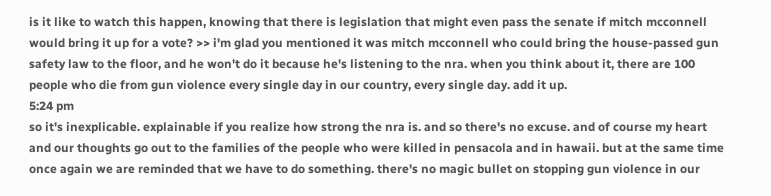is it like to watch this happen, knowing that there is legislation that might even pass the senate if mitch mcconnell would bring it up for a vote? >> i'm glad you mentioned it was mitch mcconnell who could bring the house-passed gun safety law to the floor, and he won't do it because he's listening to the nra. when you think about it, there are 100 people who die from gun violence every single day in our country, every single day. add it up.
5:24 pm
so it's inexplicable. explainable if you realize how strong the nra is. and so there's no excuse. and of course my heart and our thoughts go out to the families of the people who were killed in pensacola and in hawaii. but at the same time once again we are reminded that we have to do something. there's no magic bullet on stopping gun violence in our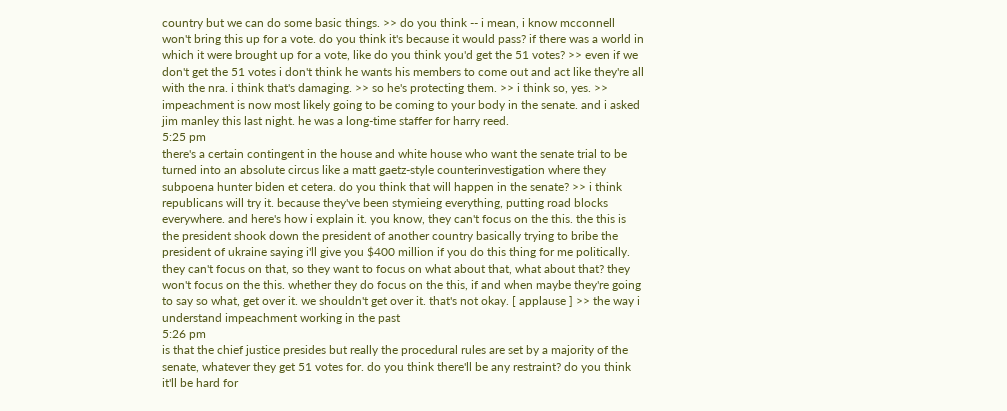country but we can do some basic things. >> do you think -- i mean, i know mcconnell won't bring this up for a vote. do you think it's because it would pass? if there was a world in which it were brought up for a vote, like do you think you'd get the 51 votes? >> even if we don't get the 51 votes i don't think he wants his members to come out and act like they're all with the nra. i think that's damaging. >> so he's protecting them. >> i think so, yes. >> impeachment is now most likely going to be coming to your body in the senate. and i asked jim manley this last night. he was a long-time staffer for harry reed.
5:25 pm
there's a certain contingent in the house and white house who want the senate trial to be turned into an absolute circus like a matt gaetz-style counterinvestigation where they subpoena hunter biden et cetera. do you think that will happen in the senate? >> i think republicans will try it. because they've been stymieing everything, putting road blocks everywhere. and here's how i explain it. you know, they can't focus on the this. the this is the president shook down the president of another country basically trying to bribe the president of ukraine saying i'll give you $400 million if you do this thing for me politically. they can't focus on that, so they want to focus on what about that, what about that? they won't focus on the this. whether they do focus on the this, if and when maybe they're going to say so what, get over it. we shouldn't get over it. that's not okay. [ applause ] >> the way i understand impeachment working in the past
5:26 pm
is that the chief justice presides but really the procedural rules are set by a majority of the senate, whatever they get 51 votes for. do you think there'll be any restraint? do you think it'll be hard for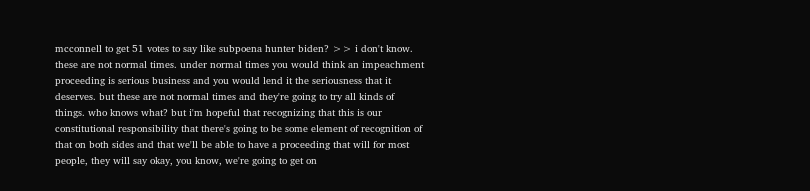mcconnell to get 51 votes to say like subpoena hunter biden? >> i don't know. these are not normal times. under normal times you would think an impeachment proceeding is serious business and you would lend it the seriousness that it deserves. but these are not normal times and they're going to try all kinds of things. who knows what? but i'm hopeful that recognizing that this is our constitutional responsibility that there's going to be some element of recognition of that on both sides and that we'll be able to have a proceeding that will for most people, they will say okay, you know, we're going to get on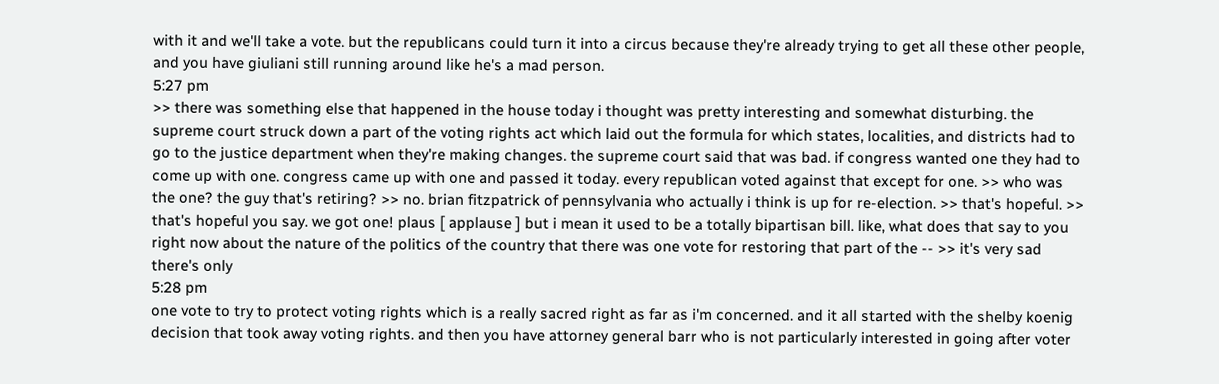with it and we'll take a vote. but the republicans could turn it into a circus because they're already trying to get all these other people, and you have giuliani still running around like he's a mad person.
5:27 pm
>> there was something else that happened in the house today i thought was pretty interesting and somewhat disturbing. the supreme court struck down a part of the voting rights act which laid out the formula for which states, localities, and districts had to go to the justice department when they're making changes. the supreme court said that was bad. if congress wanted one they had to come up with one. congress came up with one and passed it today. every republican voted against that except for one. >> who was the one? the guy that's retiring? >> no. brian fitzpatrick of pennsylvania who actually i think is up for re-election. >> that's hopeful. >> that's hopeful you say. we got one! plaus [ applause ] but i mean it used to be a totally bipartisan bill. like, what does that say to you right now about the nature of the politics of the country that there was one vote for restoring that part of the -- >> it's very sad there's only
5:28 pm
one vote to try to protect voting rights which is a really sacred right as far as i'm concerned. and it all started with the shelby koenig decision that took away voting rights. and then you have attorney general barr who is not particularly interested in going after voter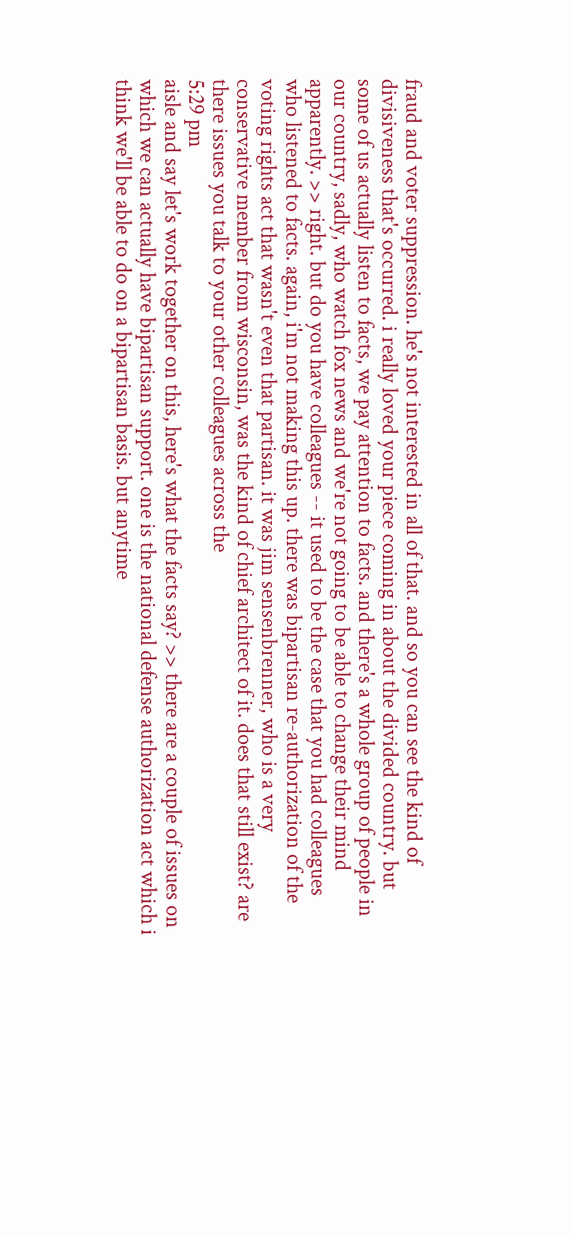fraud and voter suppression. he's not interested in all of that. and so you can see the kind of divisiveness that's occurred. i really loved your piece coming in about the divided country. but some of us actually listen to facts, we pay attention to facts. and there's a whole group of people in our country, sadly, who watch fox news and we're not going to be able to change their mind apparently. >> right. but do you have colleagues -- it used to be the case that you had colleagues who listened to facts. again, i'm not making this up. there was bipartisan re-authorization of the voting rights act that wasn't even that partisan. it was jim sensenbrenner, who is a very conservative member from wisconsin, was the kind of chief architect of it. does that still exist? are there issues you talk to your other colleagues across the
5:29 pm
aisle and say let's work together on this, here's what the facts say? >> there are a couple of issues on which we can actually have bipartisan support. one is the national defense authorization act which i think we'll be able to do on a bipartisan basis. but anytime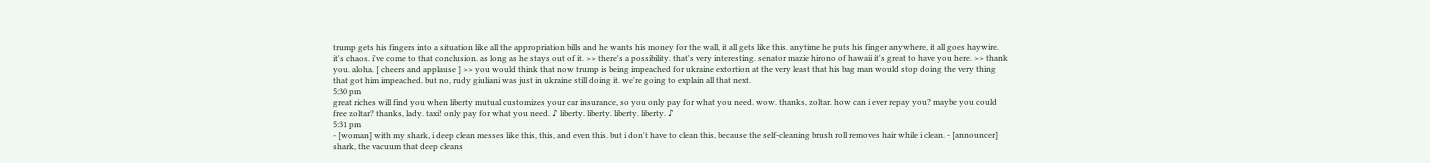trump gets his fingers into a situation like all the appropriation bills and he wants his money for the wall, it all gets like this. anytime he puts his finger anywhere, it all goes haywire. it's chaos. i've come to that conclusion. as long as he stays out of it. >> there's a possibility. that's very interesting. senator mazie hirono of hawaii it's great to have you here. >> thank you. aloha. [ cheers and applause ] >> you would think that now trump is being impeached for ukraine extortion at the very least that his bag man would stop doing the very thing that got him impeached. but no, rudy giuliani was just in ukraine still doing it. we're going to explain all that next.
5:30 pm
great riches will find you when liberty mutual customizes your car insurance, so you only pay for what you need. wow. thanks, zoltar. how can i ever repay you? maybe you could free zoltar? thanks, lady. taxi! only pay for what you need. ♪ liberty. liberty. liberty. liberty. ♪
5:31 pm
- [woman] with my shark, i deep clean messes like this, this, and even this. but i don't have to clean this, because the self-cleaning brush roll removes hair while i clean. - [announcer] shark, the vacuum that deep cleans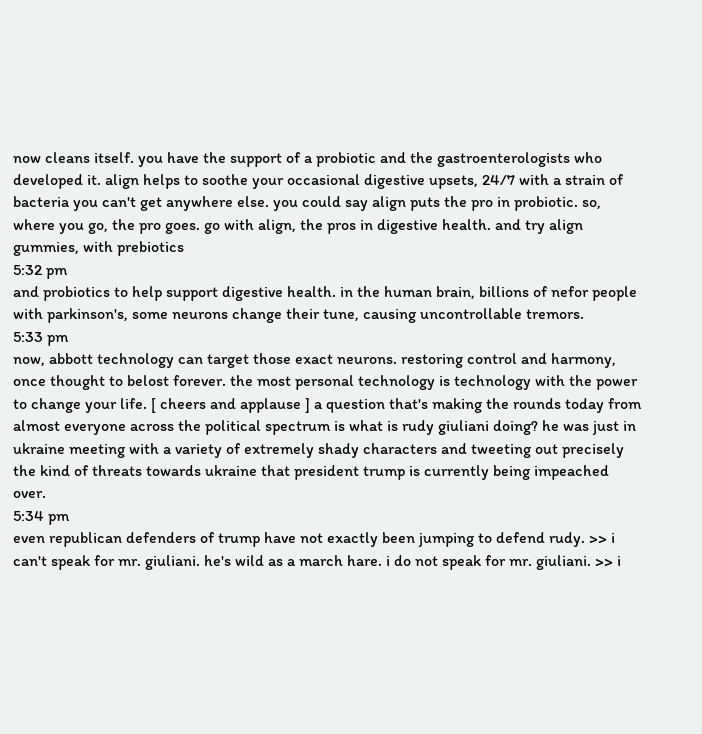now cleans itself. you have the support of a probiotic and the gastroenterologists who developed it. align helps to soothe your occasional digestive upsets, 24/7 with a strain of bacteria you can't get anywhere else. you could say align puts the pro in probiotic. so, where you go, the pro goes. go with align, the pros in digestive health. and try align gummies, with prebiotics
5:32 pm
and probiotics to help support digestive health. in the human brain, billions of nefor people with parkinson's, some neurons change their tune, causing uncontrollable tremors.
5:33 pm
now, abbott technology can target those exact neurons. restoring control and harmony, once thought to belost forever. the most personal technology is technology with the power to change your life. [ cheers and applause ] a question that's making the rounds today from almost everyone across the political spectrum is what is rudy giuliani doing? he was just in ukraine meeting with a variety of extremely shady characters and tweeting out precisely the kind of threats towards ukraine that president trump is currently being impeached over.
5:34 pm
even republican defenders of trump have not exactly been jumping to defend rudy. >> i can't speak for mr. giuliani. he's wild as a march hare. i do not speak for mr. giuliani. >> i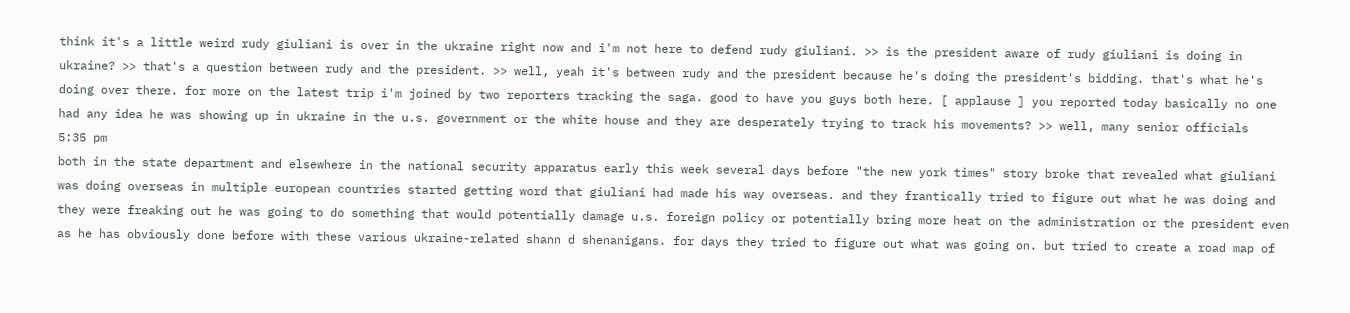think it's a little weird rudy giuliani is over in the ukraine right now and i'm not here to defend rudy giuliani. >> is the president aware of rudy giuliani is doing in ukraine? >> that's a question between rudy and the president. >> well, yeah it's between rudy and the president because he's doing the president's bidding. that's what he's doing over there. for more on the latest trip i'm joined by two reporters tracking the saga. good to have you guys both here. [ applause ] you reported today basically no one had any idea he was showing up in ukraine in the u.s. government or the white house and they are desperately trying to track his movements? >> well, many senior officials
5:35 pm
both in the state department and elsewhere in the national security apparatus early this week several days before "the new york times" story broke that revealed what giuliani was doing overseas in multiple european countries started getting word that giuliani had made his way overseas. and they frantically tried to figure out what he was doing and they were freaking out he was going to do something that would potentially damage u.s. foreign policy or potentially bring more heat on the administration or the president even as he has obviously done before with these various ukraine-related shann d shenanigans. for days they tried to figure out what was going on. but tried to create a road map of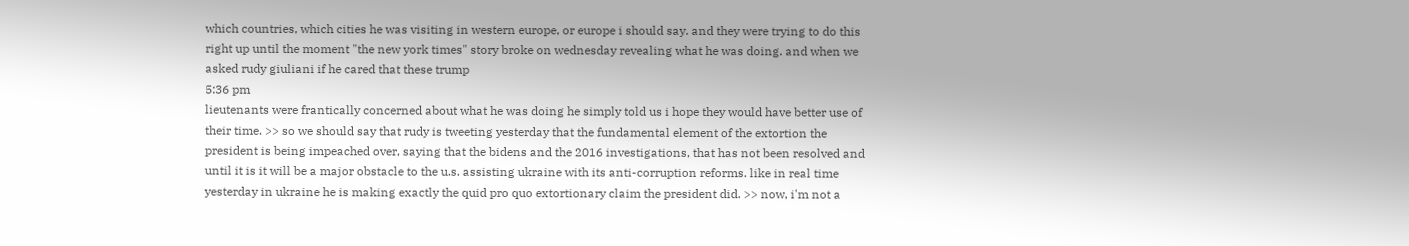which countries, which cities he was visiting in western europe, or europe i should say. and they were trying to do this right up until the moment "the new york times" story broke on wednesday revealing what he was doing. and when we asked rudy giuliani if he cared that these trump
5:36 pm
lieutenants were frantically concerned about what he was doing he simply told us i hope they would have better use of their time. >> so we should say that rudy is tweeting yesterday that the fundamental element of the extortion the president is being impeached over, saying that the bidens and the 2016 investigations, that has not been resolved and until it is it will be a major obstacle to the u.s. assisting ukraine with its anti-corruption reforms. like in real time yesterday in ukraine he is making exactly the quid pro quo extortionary claim the president did. >> now, i'm not a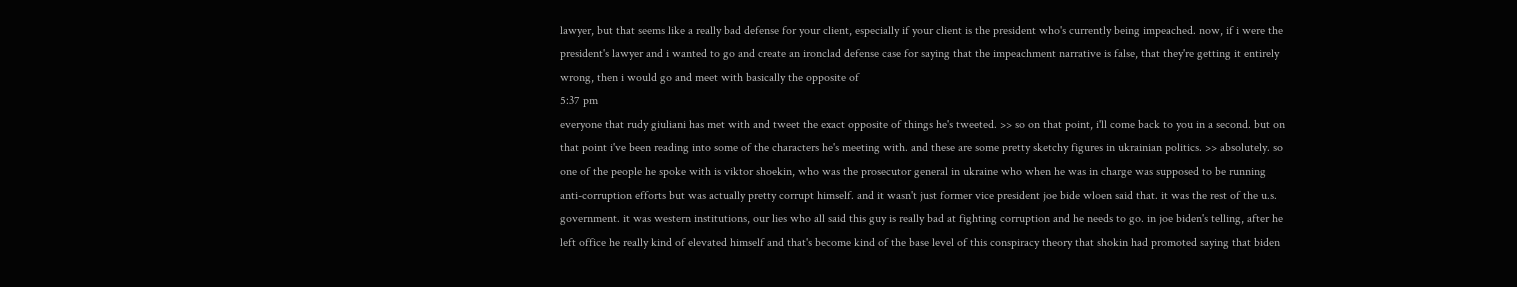lawyer, but that seems like a really bad defense for your client, especially if your client is the president who's currently being impeached. now, if i were the president's lawyer and i wanted to go and create an ironclad defense case for saying that the impeachment narrative is false, that they're getting it entirely wrong, then i would go and meet with basically the opposite of
5:37 pm
everyone that rudy giuliani has met with and tweet the exact opposite of things he's tweeted. >> so on that point, i'll come back to you in a second. but on that point i've been reading into some of the characters he's meeting with. and these are some pretty sketchy figures in ukrainian politics. >> absolutely. so one of the people he spoke with is viktor shoekin, who was the prosecutor general in ukraine who when he was in charge was supposed to be running anti-corruption efforts but was actually pretty corrupt himself. and it wasn't just former vice president joe bide wloen said that. it was the rest of the u.s. government. it was western institutions, our lies who all said this guy is really bad at fighting corruption and he needs to go. in joe biden's telling, after he left office he really kind of elevated himself and that's become kind of the base level of this conspiracy theory that shokin had promoted saying that biden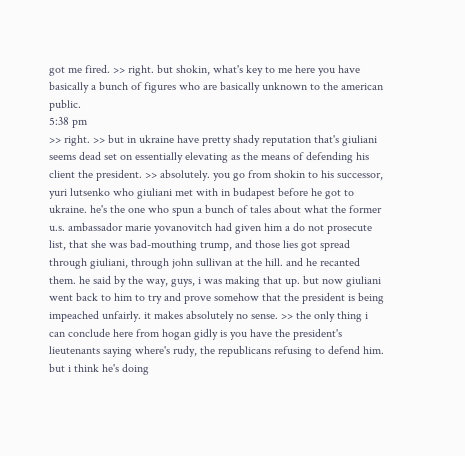got me fired. >> right. but shokin, what's key to me here you have basically a bunch of figures who are basically unknown to the american public.
5:38 pm
>> right. >> but in ukraine have pretty shady reputation that's giuliani seems dead set on essentially elevating as the means of defending his client the president. >> absolutely. you go from shokin to his successor, yuri lutsenko who giuliani met with in budapest before he got to ukraine. he's the one who spun a bunch of tales about what the former u.s. ambassador marie yovanovitch had given him a do not prosecute list, that she was bad-mouthing trump, and those lies got spread through giuliani, through john sullivan at the hill. and he recanted them. he said by the way, guys, i was making that up. but now giuliani went back to him to try and prove somehow that the president is being impeached unfairly. it makes absolutely no sense. >> the only thing i can conclude here from hogan gidly is you have the president's lieutenants saying where's rudy, the republicans refusing to defend him. but i think he's doing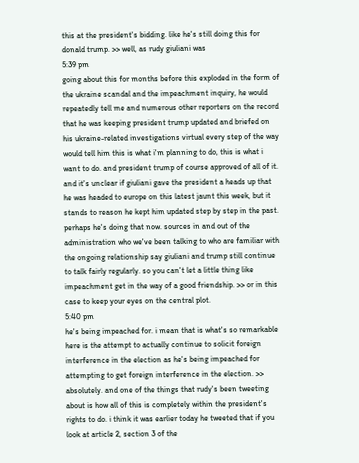this at the president's bidding. like he's still doing this for donald trump. >> well, as rudy giuliani was
5:39 pm
going about this for months before this exploded in the form of the ukraine scandal and the impeachment inquiry, he would repeatedly tell me and numerous other reporters on the record that he was keeping president trump updated and briefed on his ukraine-related investigations virtual every step of the way would tell him this is what i'm planning to do, this is what i want to do. and president trump of course approved of all of it. and it's unclear if giuliani gave the president a heads up that he was headed to europe on this latest jaunt this week, but it stands to reason he kept him updated step by step in the past. perhaps he's doing that now. sources in and out of the administration who we've been talking to who are familiar with the ongoing relationship say giuliani and trump still continue to talk fairly regularly. so you can't let a little thing like impeachment get in the way of a good friendship. >> or in this case to keep your eyes on the central plot.
5:40 pm
he's being impeached for. i mean that is what's so remarkable here is the attempt to actually continue to solicit foreign interference in the election as he's being impeached for attempting to get foreign interference in the election. >> absolutely. and one of the things that rudy's been tweeting about is how all of this is completely within the president's rights to do. i think it was earlier today he tweeted that if you look at article 2, section 3 of the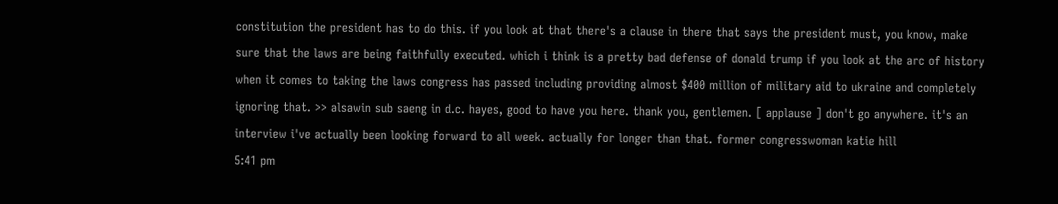constitution the president has to do this. if you look at that there's a clause in there that says the president must, you know, make sure that the laws are being faithfully executed. which i think is a pretty bad defense of donald trump if you look at the arc of history when it comes to taking the laws congress has passed including providing almost $400 million of military aid to ukraine and completely ignoring that. >> alsawin sub saeng in d.c. hayes, good to have you here. thank you, gentlemen. [ applause ] don't go anywhere. it's an interview i've actually been looking forward to all week. actually for longer than that. former congresswoman katie hill
5:41 pm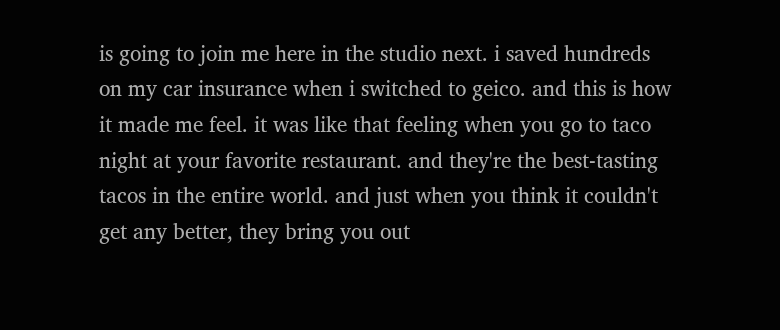is going to join me here in the studio next. i saved hundreds on my car insurance when i switched to geico. and this is how it made me feel. it was like that feeling when you go to taco night at your favorite restaurant. and they're the best-tasting tacos in the entire world. and just when you think it couldn't get any better, they bring you out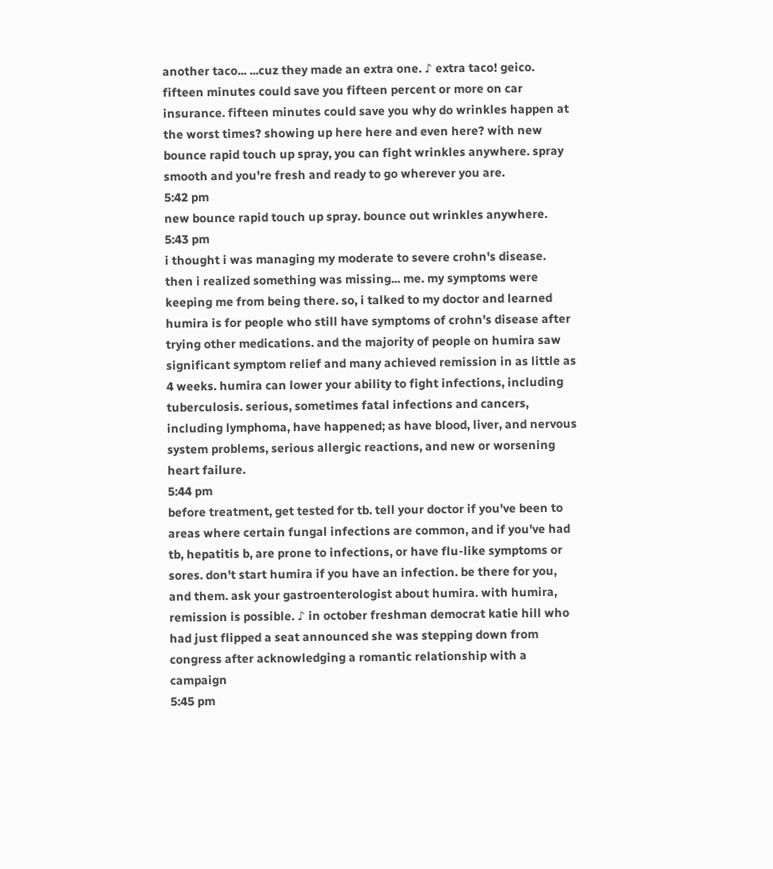another taco... ...cuz they made an extra one. ♪ extra taco! geico. fifteen minutes could save you fifteen percent or more on car insurance. fifteen minutes could save you why do wrinkles happen at the worst times? showing up here here and even here? with new bounce rapid touch up spray, you can fight wrinkles anywhere. spray smooth and you're fresh and ready to go wherever you are.
5:42 pm
new bounce rapid touch up spray. bounce out wrinkles anywhere.
5:43 pm
i thought i was managing my moderate to severe crohn's disease. then i realized something was missing... me. my symptoms were keeping me from being there. so, i talked to my doctor and learned humira is for people who still have symptoms of crohn's disease after trying other medications. and the majority of people on humira saw significant symptom relief and many achieved remission in as little as 4 weeks. humira can lower your ability to fight infections, including tuberculosis. serious, sometimes fatal infections and cancers, including lymphoma, have happened; as have blood, liver, and nervous system problems, serious allergic reactions, and new or worsening heart failure.
5:44 pm
before treatment, get tested for tb. tell your doctor if you've been to areas where certain fungal infections are common, and if you've had tb, hepatitis b, are prone to infections, or have flu-like symptoms or sores. don't start humira if you have an infection. be there for you, and them. ask your gastroenterologist about humira. with humira, remission is possible. ♪ in october freshman democrat katie hill who had just flipped a seat announced she was stepping down from congress after acknowledging a romantic relationship with a campaign
5:45 pm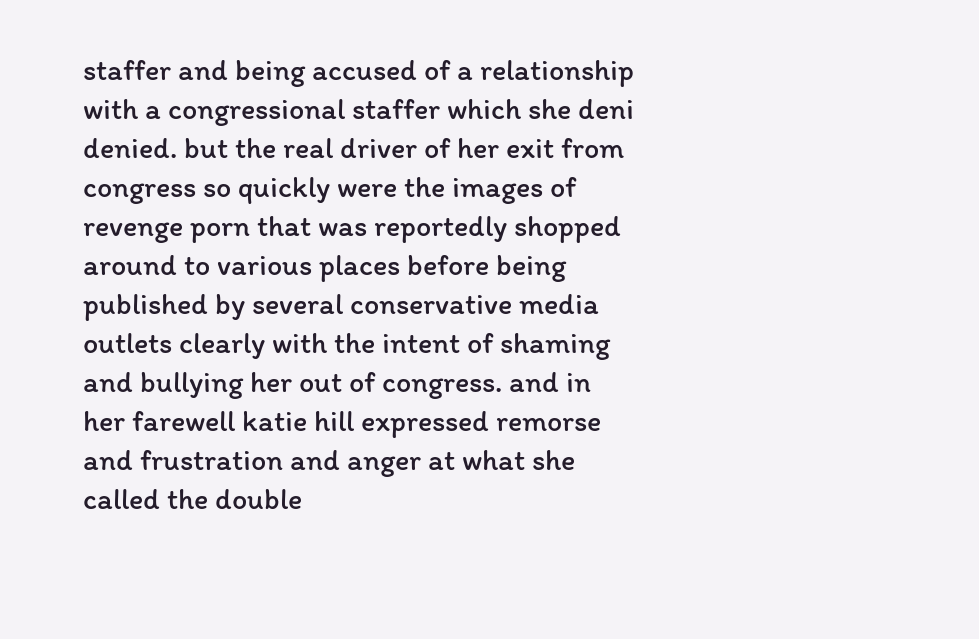staffer and being accused of a relationship with a congressional staffer which she deni denied. but the real driver of her exit from congress so quickly were the images of revenge porn that was reportedly shopped around to various places before being published by several conservative media outlets clearly with the intent of shaming and bullying her out of congress. and in her farewell katie hill expressed remorse and frustration and anger at what she called the double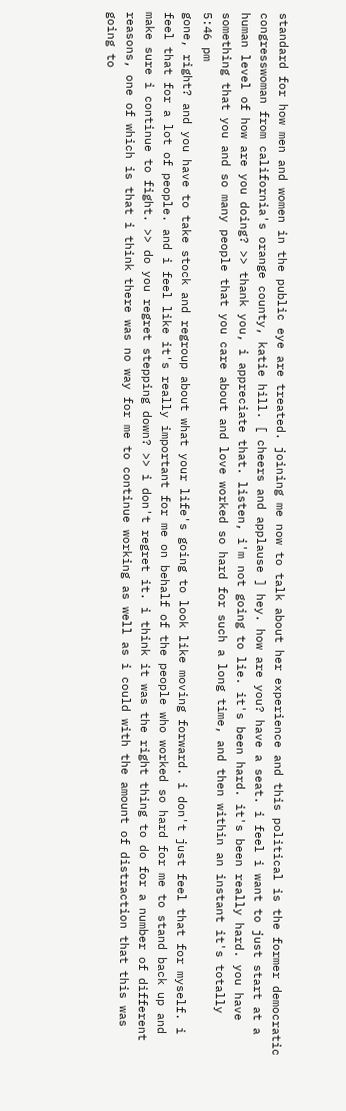standard for how men and women in the public eye are treated. joining me now to talk about her experience and this political is the former democratic congresswoman from california's orange county, katie hill. [ cheers and applause ] hey. how are you? have a seat. i feel i want to just start at a human level of how are you doing? >> thank you, i appreciate that. listen, i'm not going to lie. it's been hard. it's been really hard. you have something that you and so many people that you care about and love worked so hard for such a long time, and then within an instant it's totally
5:46 pm
gone, right? and you have to take stock and regroup about what your life's going to look like moving forward. i don't just feel that for myself. i feel that for a lot of people. and i feel like it's really important for me on behalf of the people who worked so hard for me to stand back up and make sure i continue to fight. >> do you regret stepping down? >> i don't regret it. i think it was the right thing to do for a number of different reasons, one of which is that i think there was no way for me to continue working as well as i could with the amount of distraction that this was going to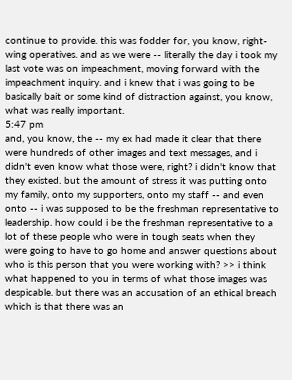continue to provide. this was fodder for, you know, right-wing operatives. and as we were -- literally the day i took my last vote was on impeachment, moving forward with the impeachment inquiry. and i knew that i was going to be basically bait or some kind of distraction against, you know, what was really important.
5:47 pm
and, you know, the -- my ex had made it clear that there were hundreds of other images and text messages, and i didn't even know what those were, right? i didn't know that they existed. but the amount of stress it was putting onto my family, onto my supporters, onto my staff -- and even onto -- i was supposed to be the freshman representative to leadership. how could i be the freshman representative to a lot of these people who were in tough seats when they were going to have to go home and answer questions about who is this person that you were working with? >> i think what happened to you in terms of what those images was despicable. but there was an accusation of an ethical breach which is that there was an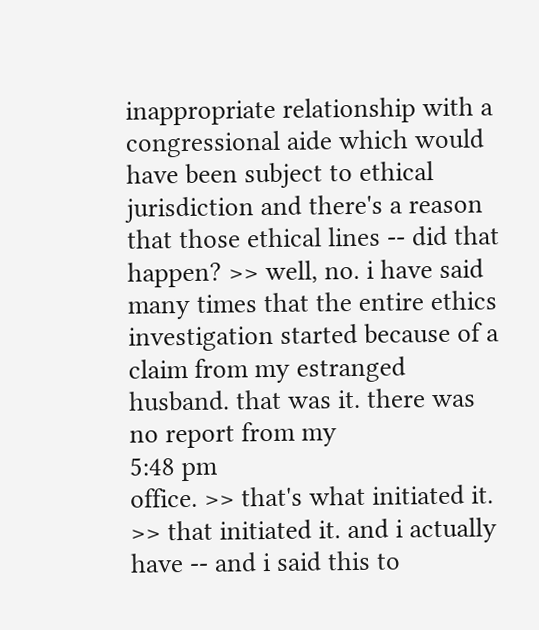inappropriate relationship with a congressional aide which would have been subject to ethical jurisdiction and there's a reason that those ethical lines -- did that happen? >> well, no. i have said many times that the entire ethics investigation started because of a claim from my estranged husband. that was it. there was no report from my
5:48 pm
office. >> that's what initiated it. >> that initiated it. and i actually have -- and i said this to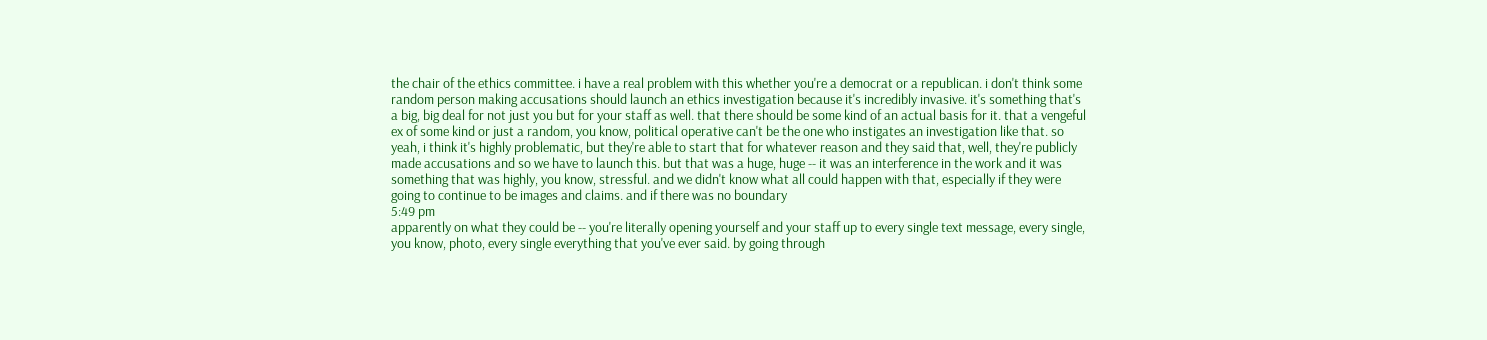the chair of the ethics committee. i have a real problem with this whether you're a democrat or a republican. i don't think some random person making accusations should launch an ethics investigation because it's incredibly invasive. it's something that's a big, big deal for not just you but for your staff as well. that there should be some kind of an actual basis for it. that a vengeful ex of some kind or just a random, you know, political operative can't be the one who instigates an investigation like that. so yeah, i think it's highly problematic, but they're able to start that for whatever reason and they said that, well, they're publicly made accusations and so we have to launch this. but that was a huge, huge -- it was an interference in the work and it was something that was highly, you know, stressful. and we didn't know what all could happen with that, especially if they were going to continue to be images and claims. and if there was no boundary
5:49 pm
apparently on what they could be -- you're literally opening yourself and your staff up to every single text message, every single, you know, photo, every single everything that you've ever said. by going through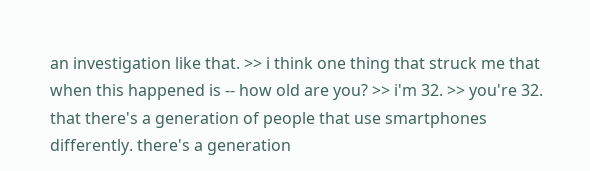an investigation like that. >> i think one thing that struck me that when this happened is -- how old are you? >> i'm 32. >> you're 32. that there's a generation of people that use smartphones differently. there's a generation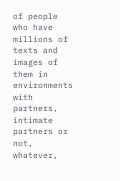of people who have millions of texts and images of them in environments with partners, intimate partners or not, whatever,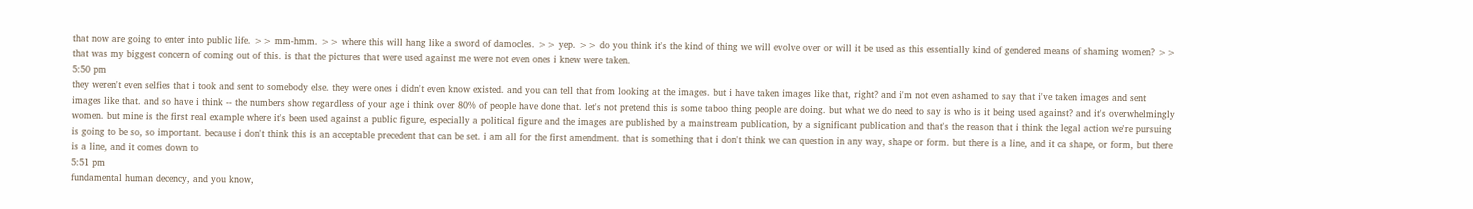that now are going to enter into public life. >> mm-hmm. >> where this will hang like a sword of damocles. >> yep. >> do you think it's the kind of thing we will evolve over or will it be used as this essentially kind of gendered means of shaming women? >> that was my biggest concern of coming out of this. is that the pictures that were used against me were not even ones i knew were taken.
5:50 pm
they weren't even selfies that i took and sent to somebody else. they were ones i didn't even know existed. and you can tell that from looking at the images. but i have taken images like that, right? and i'm not even ashamed to say that i've taken images and sent images like that. and so have i think -- the numbers show regardless of your age i think over 80% of people have done that. let's not pretend this is some taboo thing people are doing. but what we do need to say is who is it being used against? and it's overwhelmingly women. but mine is the first real example where it's been used against a public figure, especially a political figure and the images are published by a mainstream publication, by a significant publication and that's the reason that i think the legal action we're pursuing is going to be so, so important. because i don't think this is an acceptable precedent that can be set. i am all for the first amendment. that is something that i don't think we can question in any way, shape or form. but there is a line, and it ca shape, or form, but there is a line, and it comes down to
5:51 pm
fundamental human decency, and you know,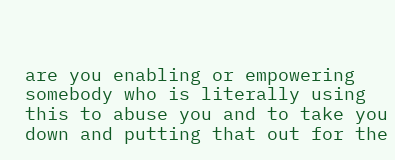are you enabling or empowering somebody who is literally using this to abuse you and to take you down and putting that out for the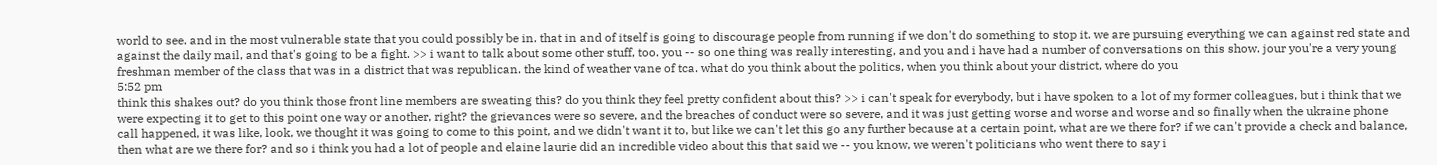world to see. and in the most vulnerable state that you could possibly be in. that in and of itself is going to discourage people from running if we don't do something to stop it. we are pursuing everything we can against red state and against the daily mail, and that's going to be a fight. >> i want to talk about some other stuff, too. you -- so one thing was really interesting, and you and i have had a number of conversations on this show. jour you're a very young freshman member of the class that was in a district that was republican. the kind of weather vane of tca. what do you think about the politics, when you think about your district, where do you
5:52 pm
think this shakes out? do you think those front line members are sweating this? do you think they feel pretty confident about this? >> i can't speak for everybody, but i have spoken to a lot of my former colleagues, but i think that we were expecting it to get to this point one way or another, right? the grievances were so severe, and the breaches of conduct were so severe, and it was just getting worse and worse and worse and so finally when the ukraine phone call happened, it was like, look, we thought it was going to come to this point, and we didn't want it to, but like we can't let this go any further because at a certain point, what are we there for? if we can't provide a check and balance, then what are we there for? and so i think you had a lot of people and elaine laurie did an incredible video about this that said we -- you know, we weren't politicians who went there to say i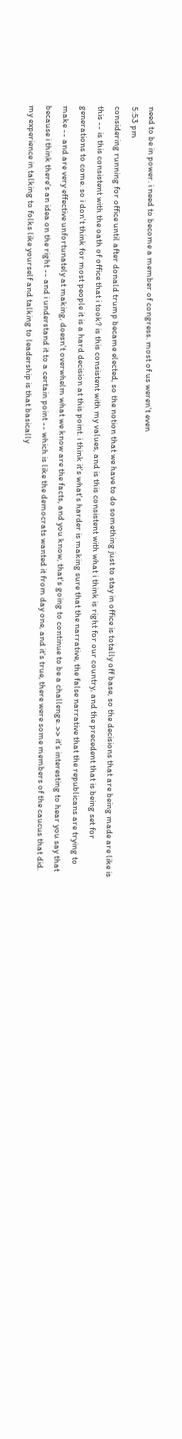need to be in power. i need to become a member of congress. most of us weren't even
5:53 pm
considering running for office until after donald trump became elected, so the notion that we have to do something just to stay in office is totally off base, so the decisions that are being made are like is this -- is this consistent with the oath of office that i took? is this consistent with my values, and is this consistent with what i think is right for our country, and the precedent that is being set for generations to come. so i don't think for most people it is a hard decision at this point. i think it's what's harder is making sure that the narrative, the false narrative that the republicans are trying to make -- and are very effective unfortunately at making, doesn't overwhelm what we know are the facts, and you know, that's going to continue to be a challenge. >> it's interesting to hear you say that because i think there's an idea on the right -- and i understand it to a certain point -- which is like the democrats wanted it from day one, and it's true, there were some members of the caucus that did. my experience in talking to folks like yourself and talking to leadership is that basically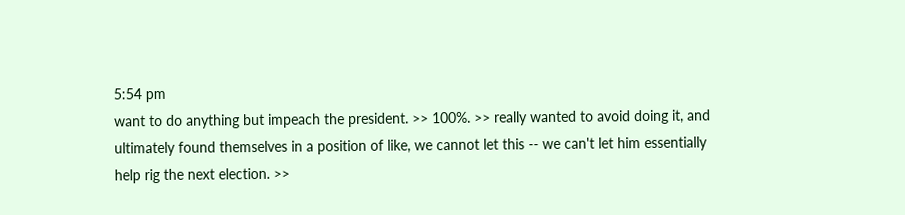5:54 pm
want to do anything but impeach the president. >> 100%. >> really wanted to avoid doing it, and ultimately found themselves in a position of like, we cannot let this -- we can't let him essentially help rig the next election. >>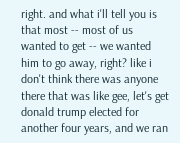right. and what i'll tell you is that most -- most of us wanted to get -- we wanted him to go away, right? like i don't think there was anyone there that was like gee, let's get donald trump elected for another four years, and we ran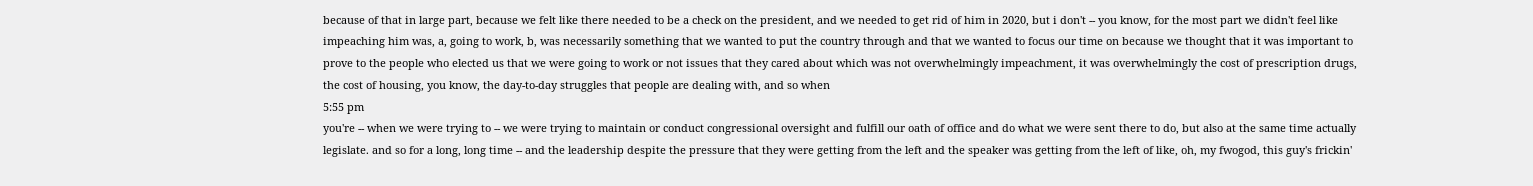because of that in large part, because we felt like there needed to be a check on the president, and we needed to get rid of him in 2020, but i don't -- you know, for the most part we didn't feel like impeaching him was, a, going to work, b, was necessarily something that we wanted to put the country through and that we wanted to focus our time on because we thought that it was important to prove to the people who elected us that we were going to work or not issues that they cared about which was not overwhelmingly impeachment, it was overwhelmingly the cost of prescription drugs, the cost of housing, you know, the day-to-day struggles that people are dealing with, and so when
5:55 pm
you're -- when we were trying to -- we were trying to maintain or conduct congressional oversight and fulfill our oath of office and do what we were sent there to do, but also at the same time actually legislate. and so for a long, long time -- and the leadership despite the pressure that they were getting from the left and the speaker was getting from the left of like, oh, my fwogod, this guy's frickin'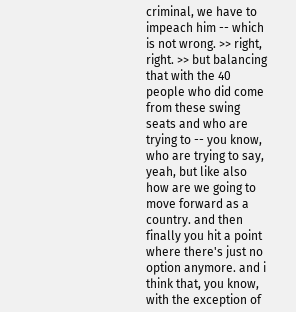criminal, we have to impeach him -- which is not wrong. >> right, right. >> but balancing that with the 40 people who did come from these swing seats and who are trying to -- you know, who are trying to say, yeah, but like also how are we going to move forward as a country. and then finally you hit a point where there's just no option anymore. and i think that, you know, with the exception of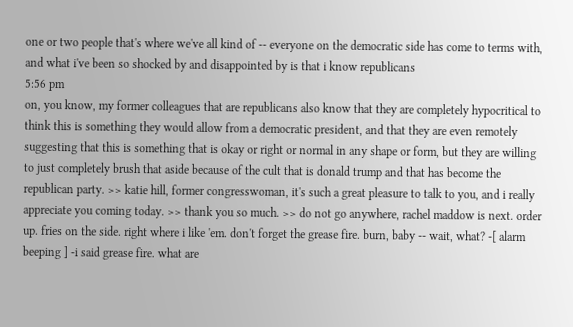one or two people that's where we've all kind of -- everyone on the democratic side has come to terms with, and what i've been so shocked by and disappointed by is that i know republicans
5:56 pm
on, you know, my former colleagues that are republicans also know that they are completely hypocritical to think this is something they would allow from a democratic president, and that they are even remotely suggesting that this is something that is okay or right or normal in any shape or form, but they are willing to just completely brush that aside because of the cult that is donald trump and that has become the republican party. >> katie hill, former congresswoman, it's such a great pleasure to talk to you, and i really appreciate you coming today. >> thank you so much. >> do not go anywhere, rachel maddow is next. order up. fries on the side. right where i like 'em. don't forget the grease fire. burn, baby -- wait, what? -[ alarm beeping ] -i said grease fire. what are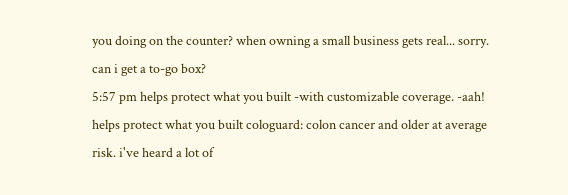you doing on the counter? when owning a small business gets real... sorry. can i get a to-go box?
5:57 pm helps protect what you built -with customizable coverage. -aah! helps protect what you built cologuard: colon cancer and older at average risk. i've heard a lot of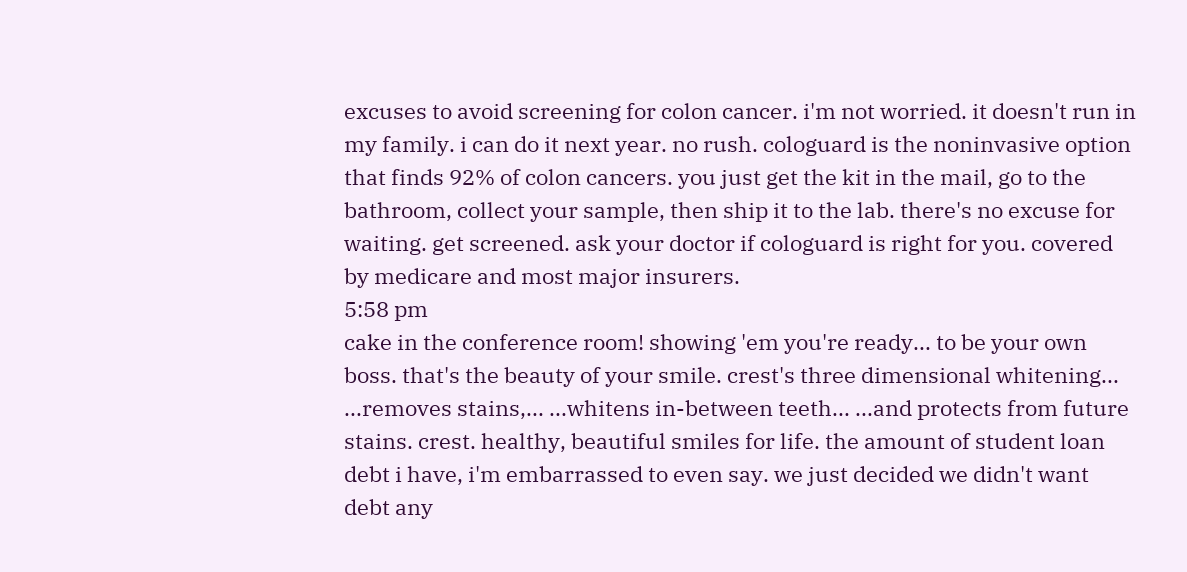excuses to avoid screening for colon cancer. i'm not worried. it doesn't run in my family. i can do it next year. no rush. cologuard is the noninvasive option that finds 92% of colon cancers. you just get the kit in the mail, go to the bathroom, collect your sample, then ship it to the lab. there's no excuse for waiting. get screened. ask your doctor if cologuard is right for you. covered by medicare and most major insurers.
5:58 pm
cake in the conference room! showing 'em you're ready... to be your own boss. that's the beauty of your smile. crest's three dimensional whitening... ...removes stains,... ...whitens in-between teeth... ...and protects from future stains. crest. healthy, beautiful smiles for life. the amount of student loan debt i have, i'm embarrassed to even say. we just decided we didn't want debt any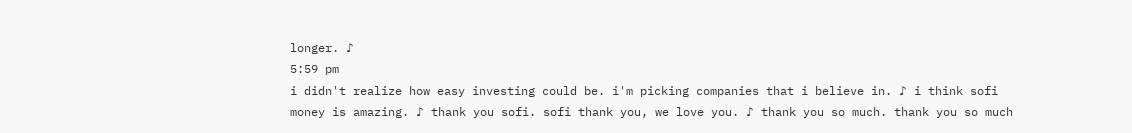longer. ♪
5:59 pm
i didn't realize how easy investing could be. i'm picking companies that i believe in. ♪ i think sofi money is amazing. ♪ thank you sofi. sofi thank you, we love you. ♪ thank you so much. thank you so much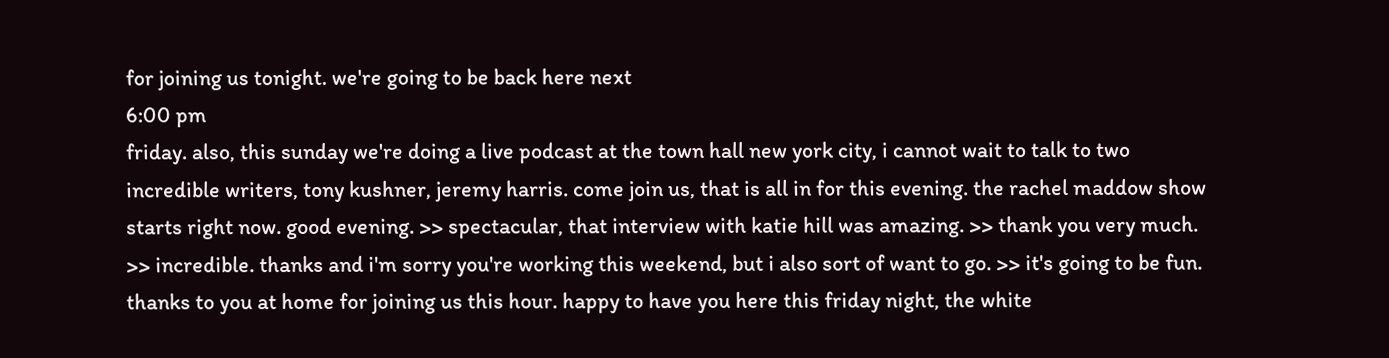for joining us tonight. we're going to be back here next
6:00 pm
friday. also, this sunday we're doing a live podcast at the town hall new york city, i cannot wait to talk to two incredible writers, tony kushner, jeremy harris. come join us, that is all in for this evening. the rachel maddow show starts right now. good evening. >> spectacular, that interview with katie hill was amazing. >> thank you very much. >> incredible. thanks and i'm sorry you're working this weekend, but i also sort of want to go. >> it's going to be fun. thanks to you at home for joining us this hour. happy to have you here this friday night, the white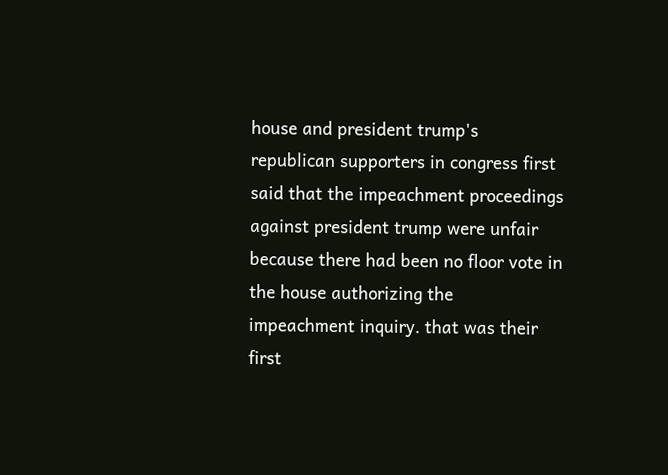house and president trump's republican supporters in congress first said that the impeachment proceedings against president trump were unfair because there had been no floor vote in the house authorizing the impeachment inquiry. that was their first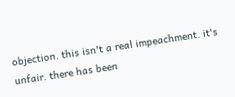objection. this isn't a real impeachment. it's unfair. there has been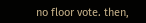no floor vote. then,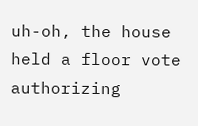uh-oh, the house held a floor vote authorizing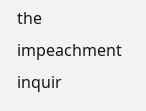the impeachment inquir